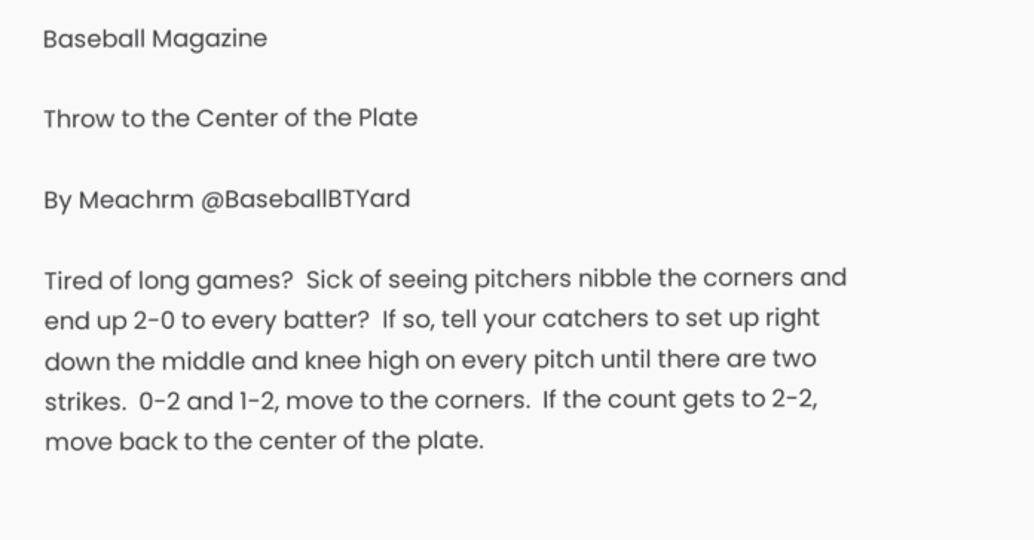Baseball Magazine

Throw to the Center of the Plate

By Meachrm @BaseballBTYard

Tired of long games?  Sick of seeing pitchers nibble the corners and end up 2-0 to every batter?  If so, tell your catchers to set up right down the middle and knee high on every pitch until there are two strikes.  0-2 and 1-2, move to the corners.  If the count gets to 2-2, move back to the center of the plate.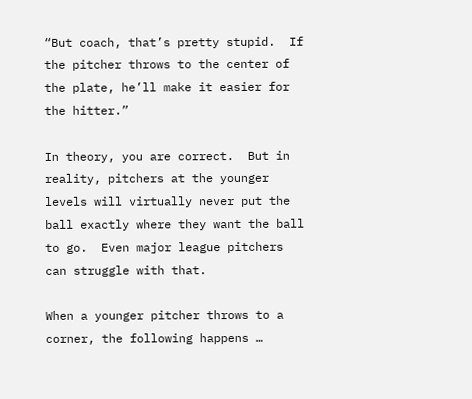“But coach, that’s pretty stupid.  If the pitcher throws to the center of the plate, he’ll make it easier for the hitter.”

In theory, you are correct.  But in reality, pitchers at the younger levels will virtually never put the ball exactly where they want the ball to go.  Even major league pitchers can struggle with that.

When a younger pitcher throws to a corner, the following happens …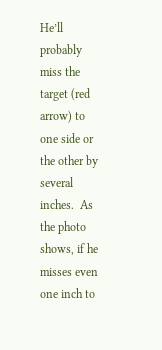He’ll probably miss the target (red arrow) to one side or the other by several inches.  As the photo shows, if he misses even one inch to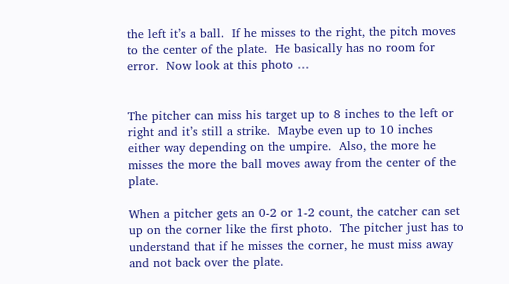the left it’s a ball.  If he misses to the right, the pitch moves to the center of the plate.  He basically has no room for error.  Now look at this photo …


The pitcher can miss his target up to 8 inches to the left or right and it’s still a strike.  Maybe even up to 10 inches either way depending on the umpire.  Also, the more he misses the more the ball moves away from the center of the plate.

When a pitcher gets an 0-2 or 1-2 count, the catcher can set up on the corner like the first photo.  The pitcher just has to understand that if he misses the corner, he must miss away and not back over the plate.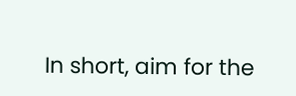In short, aim for the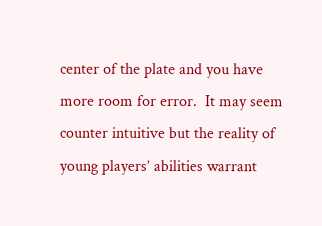center of the plate and you have more room for error.  It may seem counter intuitive but the reality of young players’ abilities warrant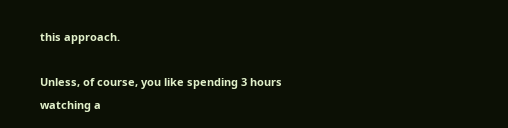this approach.

Unless, of course, you like spending 3 hours watching a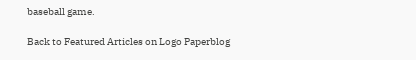baseball game.

Back to Featured Articles on Logo Paperblog